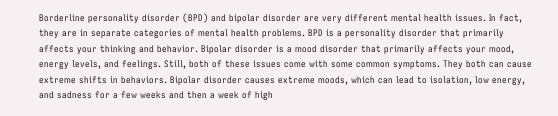Borderline personality disorder (BPD) and bipolar disorder are very different mental health issues. In fact, they are in separate categories of mental health problems. BPD is a personality disorder that primarily affects your thinking and behavior. Bipolar disorder is a mood disorder that primarily affects your mood, energy levels, and feelings. Still, both of these issues come with some common symptoms. They both can cause extreme shifts in behaviors. Bipolar disorder causes extreme moods, which can lead to isolation, low energy, and sadness for a few weeks and then a week of high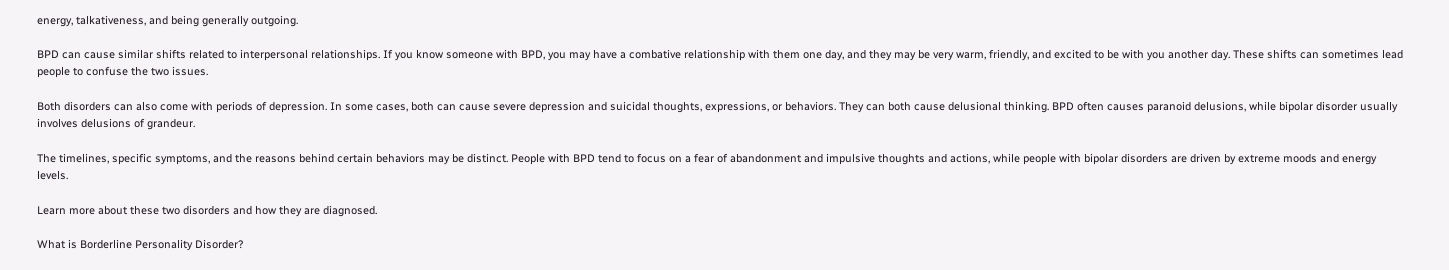energy, talkativeness, and being generally outgoing.

BPD can cause similar shifts related to interpersonal relationships. If you know someone with BPD, you may have a combative relationship with them one day, and they may be very warm, friendly, and excited to be with you another day. These shifts can sometimes lead people to confuse the two issues.

Both disorders can also come with periods of depression. In some cases, both can cause severe depression and suicidal thoughts, expressions, or behaviors. They can both cause delusional thinking. BPD often causes paranoid delusions, while bipolar disorder usually involves delusions of grandeur.

The timelines, specific symptoms, and the reasons behind certain behaviors may be distinct. People with BPD tend to focus on a fear of abandonment and impulsive thoughts and actions, while people with bipolar disorders are driven by extreme moods and energy levels.

Learn more about these two disorders and how they are diagnosed.

What is Borderline Personality Disorder?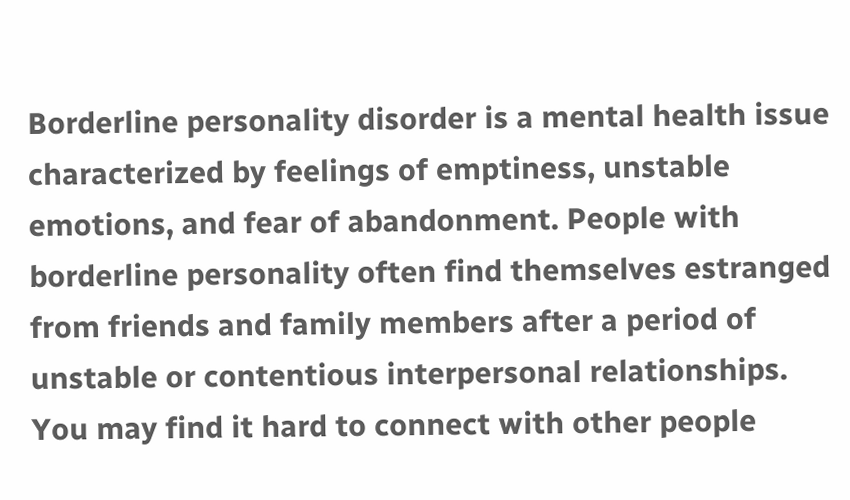Borderline personality disorder is a mental health issue characterized by feelings of emptiness, unstable emotions, and fear of abandonment. People with borderline personality often find themselves estranged from friends and family members after a period of unstable or contentious interpersonal relationships. You may find it hard to connect with other people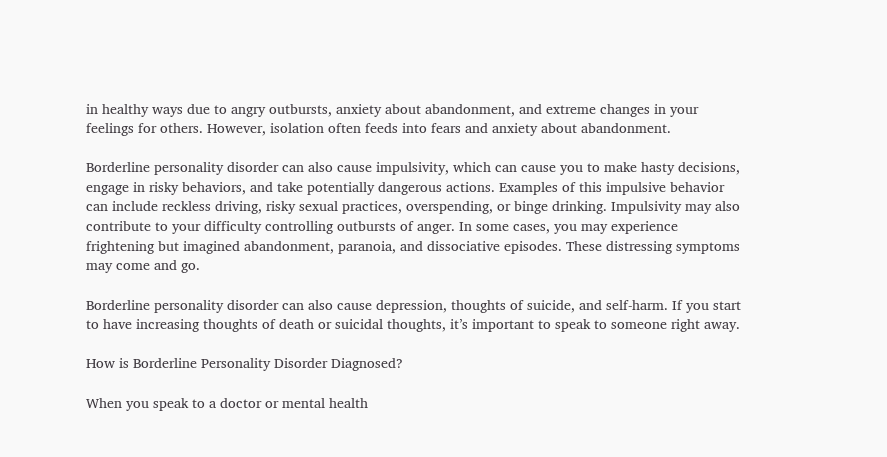in healthy ways due to angry outbursts, anxiety about abandonment, and extreme changes in your feelings for others. However, isolation often feeds into fears and anxiety about abandonment.

Borderline personality disorder can also cause impulsivity, which can cause you to make hasty decisions, engage in risky behaviors, and take potentially dangerous actions. Examples of this impulsive behavior can include reckless driving, risky sexual practices, overspending, or binge drinking. Impulsivity may also contribute to your difficulty controlling outbursts of anger. In some cases, you may experience frightening but imagined abandonment, paranoia, and dissociative episodes. These distressing symptoms may come and go.

Borderline personality disorder can also cause depression, thoughts of suicide, and self-harm. If you start to have increasing thoughts of death or suicidal thoughts, it’s important to speak to someone right away.

How is Borderline Personality Disorder Diagnosed?

When you speak to a doctor or mental health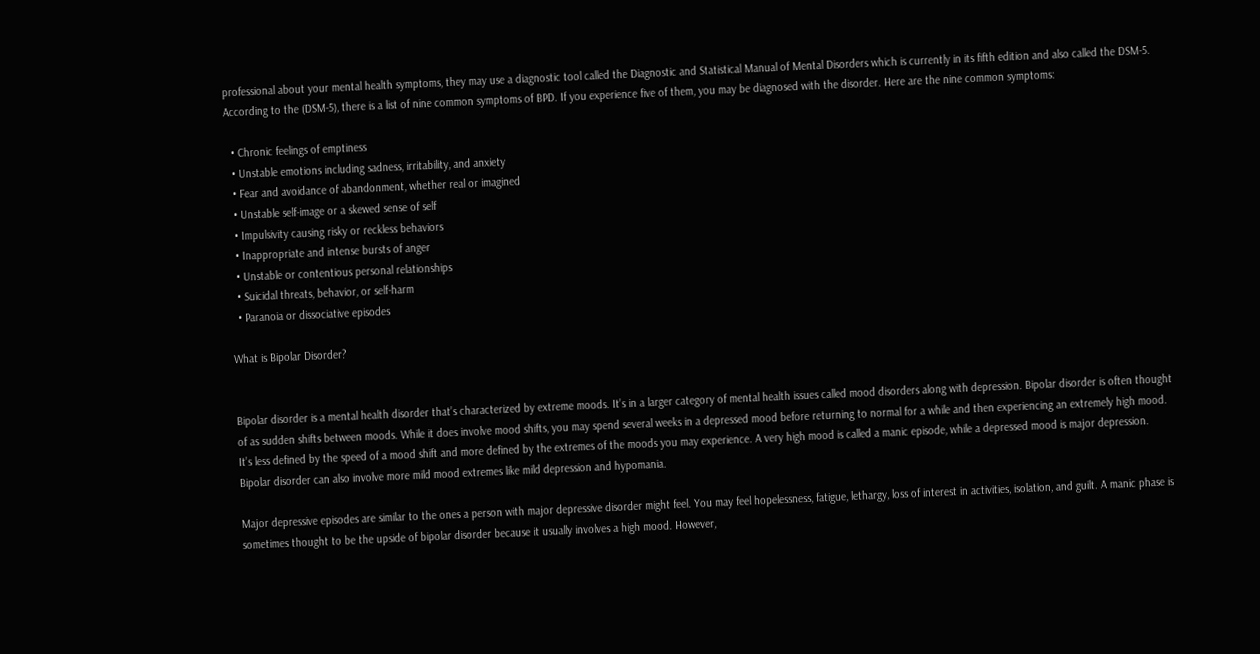professional about your mental health symptoms, they may use a diagnostic tool called the Diagnostic and Statistical Manual of Mental Disorders which is currently in its fifth edition and also called the DSM-5. According to the (DSM-5), there is a list of nine common symptoms of BPD. If you experience five of them, you may be diagnosed with the disorder. Here are the nine common symptoms:

  • Chronic feelings of emptiness
  • Unstable emotions including sadness, irritability, and anxiety
  • Fear and avoidance of abandonment, whether real or imagined
  • Unstable self-image or a skewed sense of self
  • Impulsivity causing risky or reckless behaviors
  • Inappropriate and intense bursts of anger
  • Unstable or contentious personal relationships
  • Suicidal threats, behavior, or self-harm
  • Paranoia or dissociative episodes

What is Bipolar Disorder?


Bipolar disorder is a mental health disorder that’s characterized by extreme moods. It’s in a larger category of mental health issues called mood disorders along with depression. Bipolar disorder is often thought of as sudden shifts between moods. While it does involve mood shifts, you may spend several weeks in a depressed mood before returning to normal for a while and then experiencing an extremely high mood. It’s less defined by the speed of a mood shift and more defined by the extremes of the moods you may experience. A very high mood is called a manic episode, while a depressed mood is major depression. Bipolar disorder can also involve more mild mood extremes like mild depression and hypomania.

Major depressive episodes are similar to the ones a person with major depressive disorder might feel. You may feel hopelessness, fatigue, lethargy, loss of interest in activities, isolation, and guilt. A manic phase is sometimes thought to be the upside of bipolar disorder because it usually involves a high mood. However,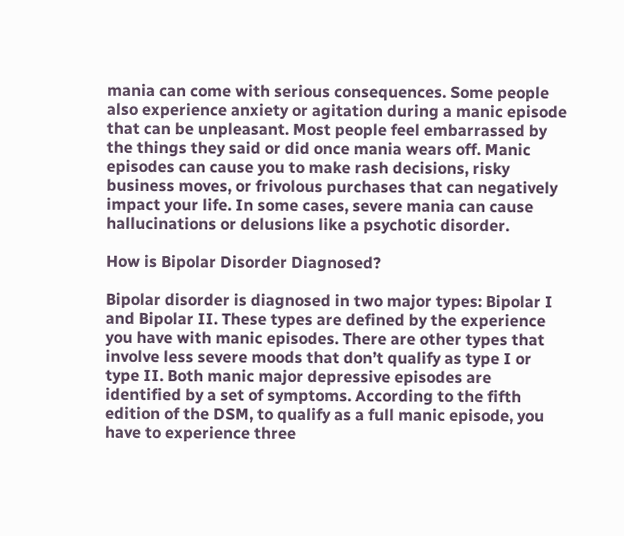mania can come with serious consequences. Some people also experience anxiety or agitation during a manic episode that can be unpleasant. Most people feel embarrassed by the things they said or did once mania wears off. Manic episodes can cause you to make rash decisions, risky business moves, or frivolous purchases that can negatively impact your life. In some cases, severe mania can cause hallucinations or delusions like a psychotic disorder.

How is Bipolar Disorder Diagnosed?

Bipolar disorder is diagnosed in two major types: Bipolar I and Bipolar II. These types are defined by the experience you have with manic episodes. There are other types that involve less severe moods that don’t qualify as type I or type II. Both manic major depressive episodes are identified by a set of symptoms. According to the fifth edition of the DSM, to qualify as a full manic episode, you have to experience three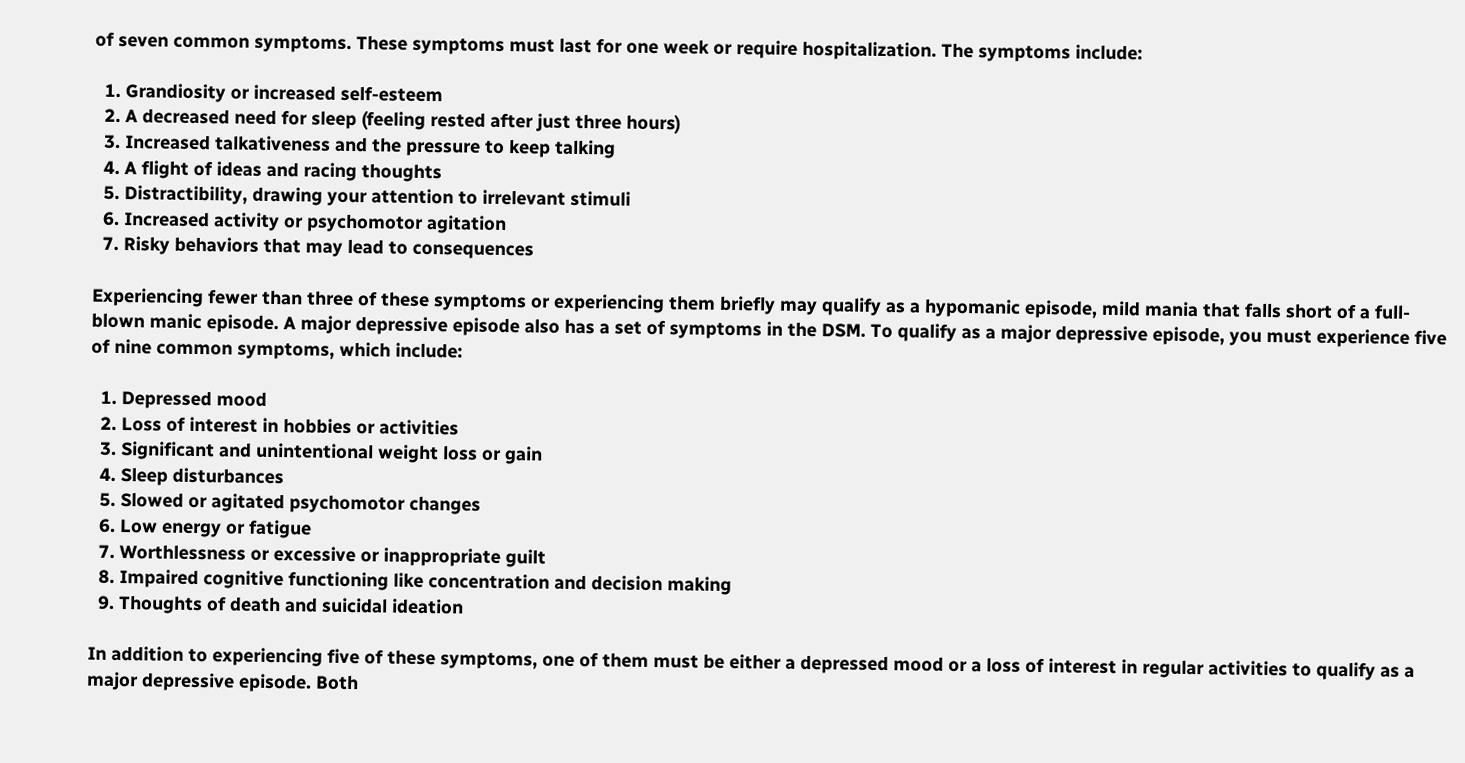of seven common symptoms. These symptoms must last for one week or require hospitalization. The symptoms include:

  1. Grandiosity or increased self-esteem
  2. A decreased need for sleep (feeling rested after just three hours)
  3. Increased talkativeness and the pressure to keep talking
  4. A flight of ideas and racing thoughts
  5. Distractibility, drawing your attention to irrelevant stimuli
  6. Increased activity or psychomotor agitation
  7. Risky behaviors that may lead to consequences

Experiencing fewer than three of these symptoms or experiencing them briefly may qualify as a hypomanic episode, mild mania that falls short of a full-blown manic episode. A major depressive episode also has a set of symptoms in the DSM. To qualify as a major depressive episode, you must experience five of nine common symptoms, which include:

  1. Depressed mood
  2. Loss of interest in hobbies or activities
  3. Significant and unintentional weight loss or gain
  4. Sleep disturbances
  5. Slowed or agitated psychomotor changes
  6. Low energy or fatigue
  7. Worthlessness or excessive or inappropriate guilt
  8. Impaired cognitive functioning like concentration and decision making
  9. Thoughts of death and suicidal ideation

In addition to experiencing five of these symptoms, one of them must be either a depressed mood or a loss of interest in regular activities to qualify as a major depressive episode. Both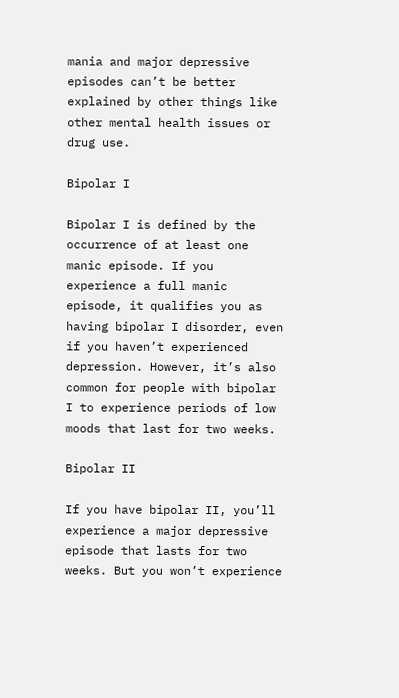mania and major depressive episodes can’t be better explained by other things like other mental health issues or drug use.

Bipolar I

Bipolar I is defined by the occurrence of at least one manic episode. If you experience a full manic episode, it qualifies you as having bipolar I disorder, even if you haven’t experienced depression. However, it’s also common for people with bipolar I to experience periods of low moods that last for two weeks.

Bipolar II

If you have bipolar II, you’ll experience a major depressive episode that lasts for two weeks. But you won’t experience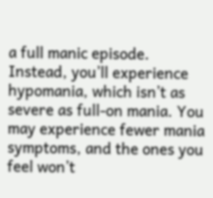a full manic episode. Instead, you’ll experience hypomania, which isn’t as severe as full-on mania. You may experience fewer mania symptoms, and the ones you feel won’t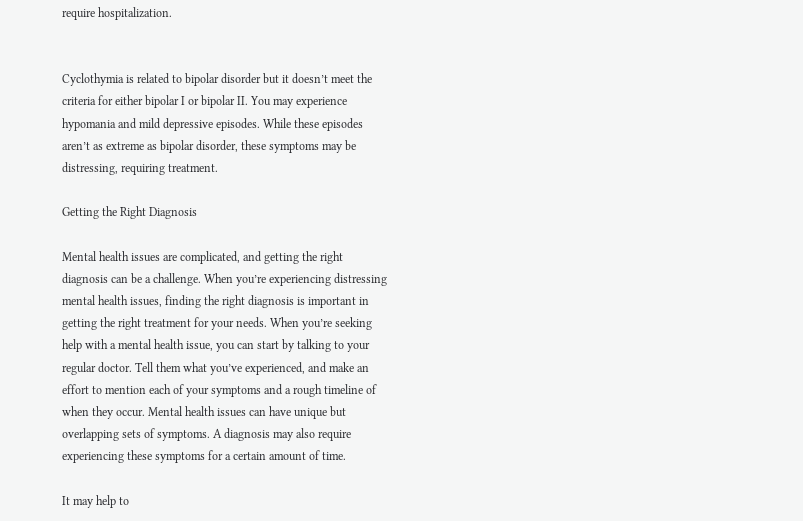require hospitalization.


Cyclothymia is related to bipolar disorder but it doesn’t meet the criteria for either bipolar I or bipolar II. You may experience hypomania and mild depressive episodes. While these episodes aren’t as extreme as bipolar disorder, these symptoms may be distressing, requiring treatment.

Getting the Right Diagnosis

Mental health issues are complicated, and getting the right diagnosis can be a challenge. When you’re experiencing distressing mental health issues, finding the right diagnosis is important in getting the right treatment for your needs. When you’re seeking help with a mental health issue, you can start by talking to your regular doctor. Tell them what you’ve experienced, and make an effort to mention each of your symptoms and a rough timeline of when they occur. Mental health issues can have unique but overlapping sets of symptoms. A diagnosis may also require experiencing these symptoms for a certain amount of time.

It may help to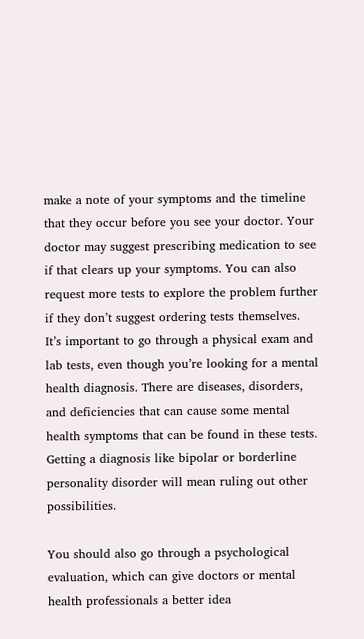make a note of your symptoms and the timeline that they occur before you see your doctor. Your doctor may suggest prescribing medication to see if that clears up your symptoms. You can also request more tests to explore the problem further if they don’t suggest ordering tests themselves. It’s important to go through a physical exam and lab tests, even though you’re looking for a mental health diagnosis. There are diseases, disorders, and deficiencies that can cause some mental health symptoms that can be found in these tests. Getting a diagnosis like bipolar or borderline personality disorder will mean ruling out other possibilities.

You should also go through a psychological evaluation, which can give doctors or mental health professionals a better idea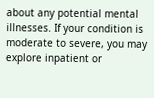about any potential mental illnesses. If your condition is moderate to severe, you may explore inpatient or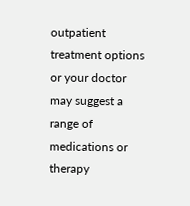outpatient treatment options or your doctor may suggest a range of medications or therapy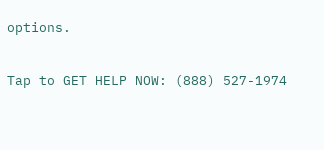options.

Tap to GET HELP NOW: (888) 527-1974